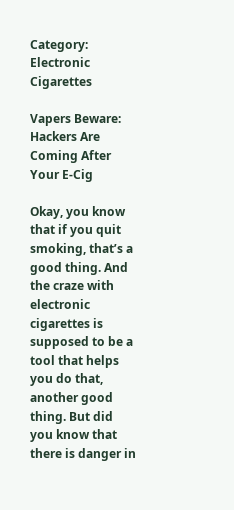Category: Electronic Cigarettes

Vapers Beware: Hackers Are Coming After Your E-Cig

Okay, you know that if you quit smoking, that’s a good thing. And the craze with electronic cigarettes is supposed to be a tool that helps you do that, another good thing. But did you know that there is danger in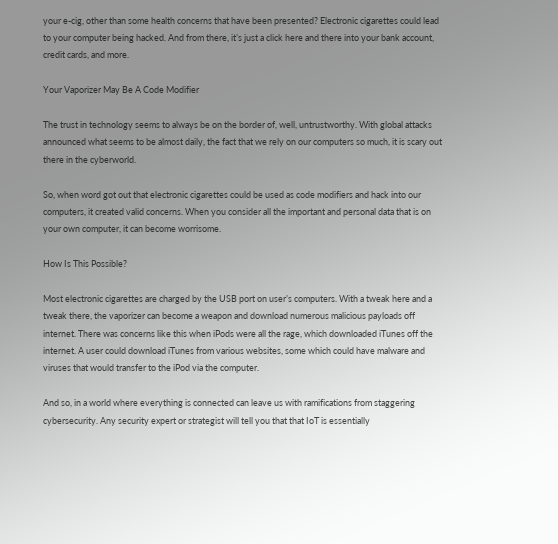your e-cig, other than some health concerns that have been presented? Electronic cigarettes could lead to your computer being hacked. And from there, it’s just a click here and there into your bank account, credit cards, and more.

Your Vaporizer May Be A Code Modifier

The trust in technology seems to always be on the border of, well, untrustworthy. With global attacks announced what seems to be almost daily, the fact that we rely on our computers so much, it is scary out there in the cyberworld.

So, when word got out that electronic cigarettes could be used as code modifiers and hack into our computers, it created valid concerns. When you consider all the important and personal data that is on your own computer, it can become worrisome.

How Is This Possible?

Most electronic cigarettes are charged by the USB port on user’s computers. With a tweak here and a tweak there, the vaporizer can become a weapon and download numerous malicious payloads off internet. There was concerns like this when iPods were all the rage, which downloaded iTunes off the internet. A user could download iTunes from various websites, some which could have malware and viruses that would transfer to the iPod via the computer.

And so, in a world where everything is connected can leave us with ramifications from staggering cybersecurity. Any security expert or strategist will tell you that that IoT is essentially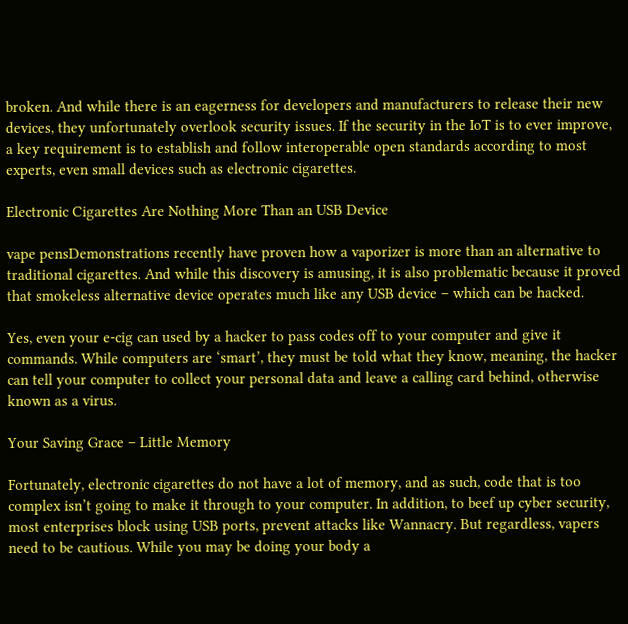broken. And while there is an eagerness for developers and manufacturers to release their new devices, they unfortunately overlook security issues. If the security in the IoT is to ever improve, a key requirement is to establish and follow interoperable open standards according to most experts, even small devices such as electronic cigarettes.

Electronic Cigarettes Are Nothing More Than an USB Device

vape pensDemonstrations recently have proven how a vaporizer is more than an alternative to traditional cigarettes. And while this discovery is amusing, it is also problematic because it proved that smokeless alternative device operates much like any USB device – which can be hacked.

Yes, even your e-cig can used by a hacker to pass codes off to your computer and give it commands. While computers are ‘smart’, they must be told what they know, meaning, the hacker can tell your computer to collect your personal data and leave a calling card behind, otherwise known as a virus.

Your Saving Grace – Little Memory

Fortunately, electronic cigarettes do not have a lot of memory, and as such, code that is too complex isn’t going to make it through to your computer. In addition, to beef up cyber security, most enterprises block using USB ports, prevent attacks like Wannacry. But regardless, vapers need to be cautious. While you may be doing your body a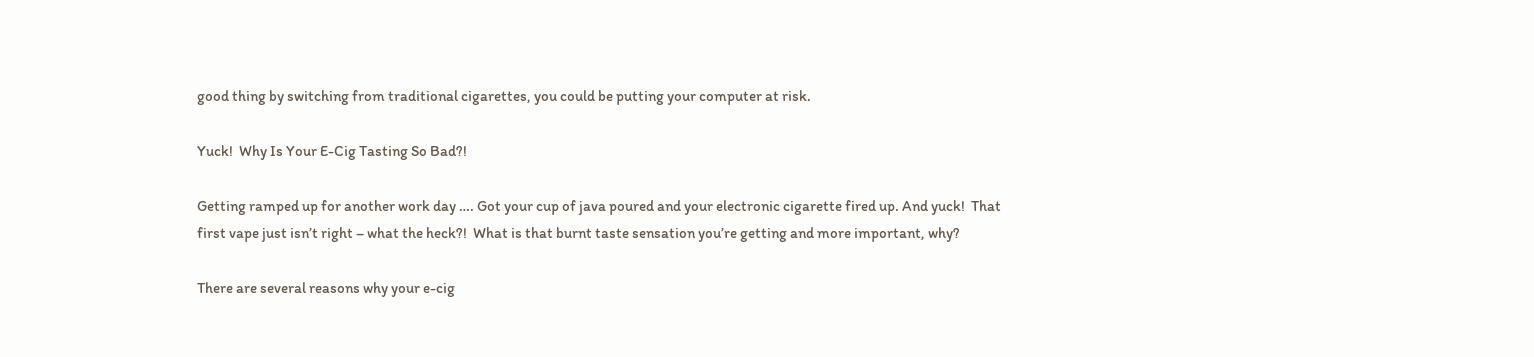good thing by switching from traditional cigarettes, you could be putting your computer at risk.

Yuck!  Why Is Your E-Cig Tasting So Bad?!

Getting ramped up for another work day …. Got your cup of java poured and your electronic cigarette fired up. And yuck!  That first vape just isn’t right – what the heck?!  What is that burnt taste sensation you’re getting and more important, why?

There are several reasons why your e-cig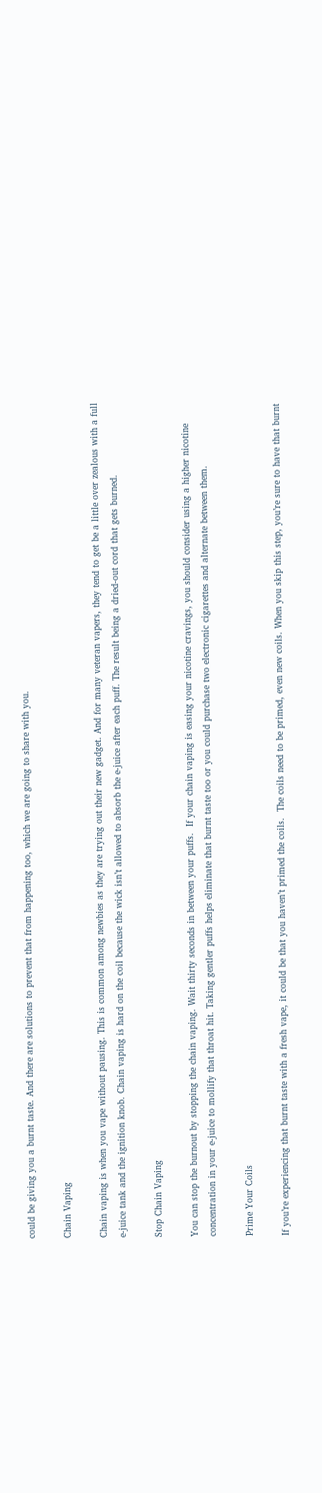could be giving you a burnt taste. And there are solutions to prevent that from happening too, which we are going to share with you.

Chain Vaping

Chain vaping is when you vape without pausing. This is common among newbies as they are trying out their new gadget. And for many veteran vapers, they tend to get be a little over zealous with a full e-juice tank and the ignition knob. Chain vaping is hard on the coil because the wick isn’t allowed to absorb the e-juice after each puff. The result being a dried-out cord that gets burned.

Stop Chain Vaping

You can stop the burnout by stopping the chain vaping. Wait thirty seconds in between your puffs.  If your chain vaping is easing your nicotine cravings, you should consider using a higher nicotine concentration in your e-juice to mollify that throat hit. Taking gentler puffs helps eliminate that burnt taste too or you could purchase two electronic cigarettes and alternate between them.

Prime Your Coils

If you’re experiencing that burnt taste with a fresh vape, it could be that you haven’t primed the coils.  The coils need to be primed, even new coils. When you skip this step, you’re sure to have that burnt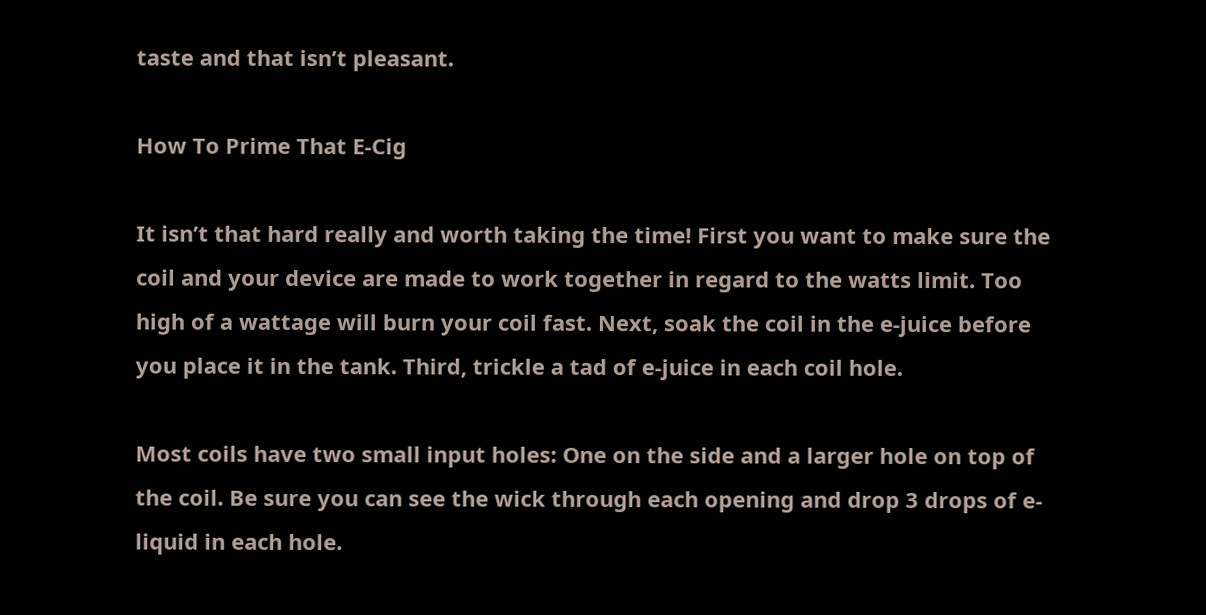taste and that isn’t pleasant.

How To Prime That E-Cig

It isn’t that hard really and worth taking the time! First you want to make sure the coil and your device are made to work together in regard to the watts limit. Too high of a wattage will burn your coil fast. Next, soak the coil in the e-juice before you place it in the tank. Third, trickle a tad of e-juice in each coil hole.

Most coils have two small input holes: One on the side and a larger hole on top of the coil. Be sure you can see the wick through each opening and drop 3 drops of e-liquid in each hole.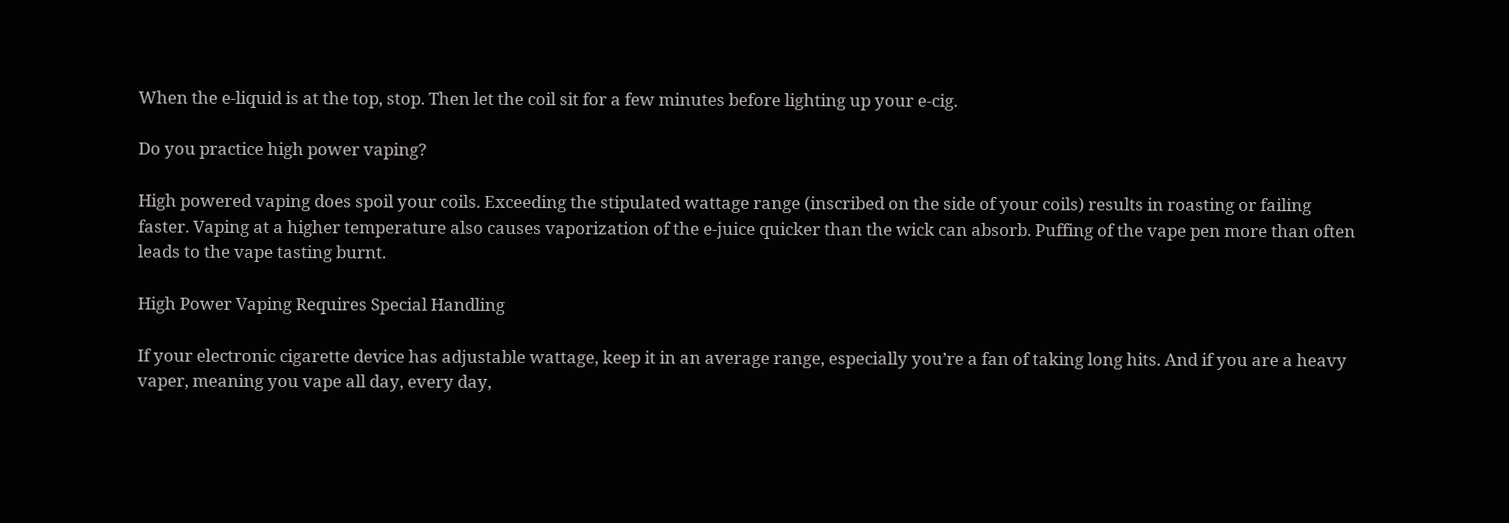When the e-liquid is at the top, stop. Then let the coil sit for a few minutes before lighting up your e-cig.

Do you practice high power vaping?

High powered vaping does spoil your coils. Exceeding the stipulated wattage range (inscribed on the side of your coils) results in roasting or failing faster. Vaping at a higher temperature also causes vaporization of the e-juice quicker than the wick can absorb. Puffing of the vape pen more than often leads to the vape tasting burnt.

High Power Vaping Requires Special Handling

If your electronic cigarette device has adjustable wattage, keep it in an average range, especially you’re a fan of taking long hits. And if you are a heavy vaper, meaning you vape all day, every day,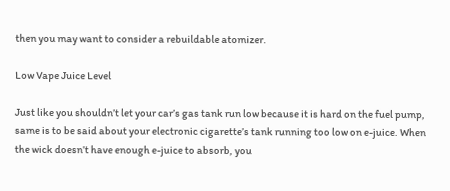then you may want to consider a rebuildable atomizer.

Low Vape Juice Level

Just like you shouldn’t let your car’s gas tank run low because it is hard on the fuel pump, same is to be said about your electronic cigarette’s tank running too low on e-juice. When the wick doesn’t have enough e-juice to absorb, you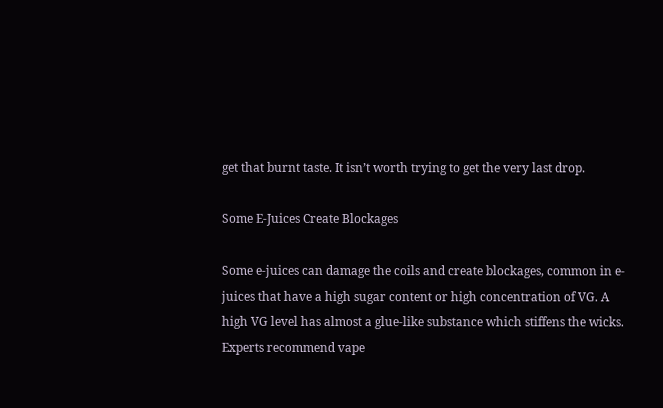get that burnt taste. It isn’t worth trying to get the very last drop.

Some E-Juices Create Blockages

Some e-juices can damage the coils and create blockages, common in e-juices that have a high sugar content or high concentration of VG. A high VG level has almost a glue-like substance which stiffens the wicks. Experts recommend vape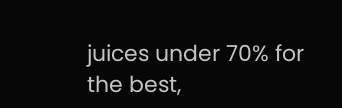juices under 70% for the best,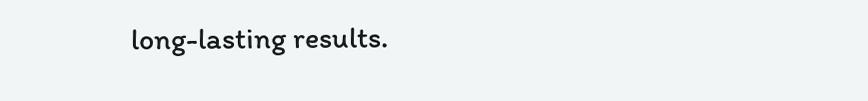long-lasting results.